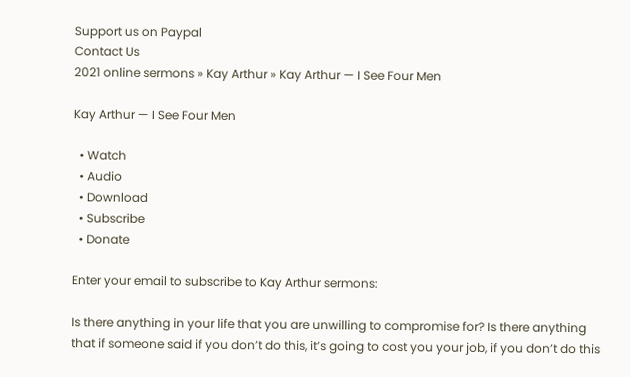Support us on Paypal
Contact Us
2021 online sermons » Kay Arthur » Kay Arthur — I See Four Men

Kay Arthur — I See Four Men

  • Watch
  • Audio
  • Download
  • Subscribe
  • Donate

Enter your email to subscribe to Kay Arthur sermons:

Is there anything in your life that you are unwilling to compromise for? Is there anything that if someone said if you don’t do this, it’s going to cost you your job, if you don’t do this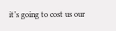it’s going to cost us our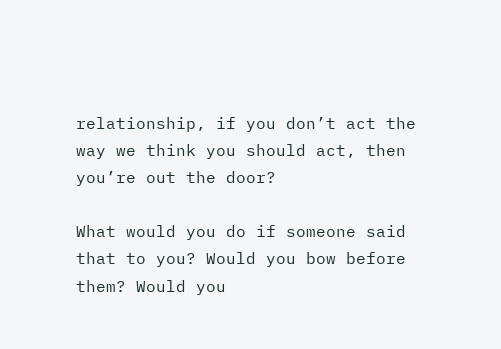relationship, if you don’t act the way we think you should act, then you’re out the door?

What would you do if someone said that to you? Would you bow before them? Would you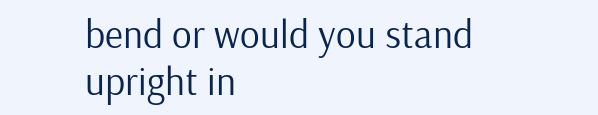bend or would you stand upright in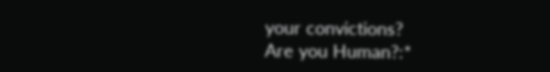your convictions?
Are you Human?:*